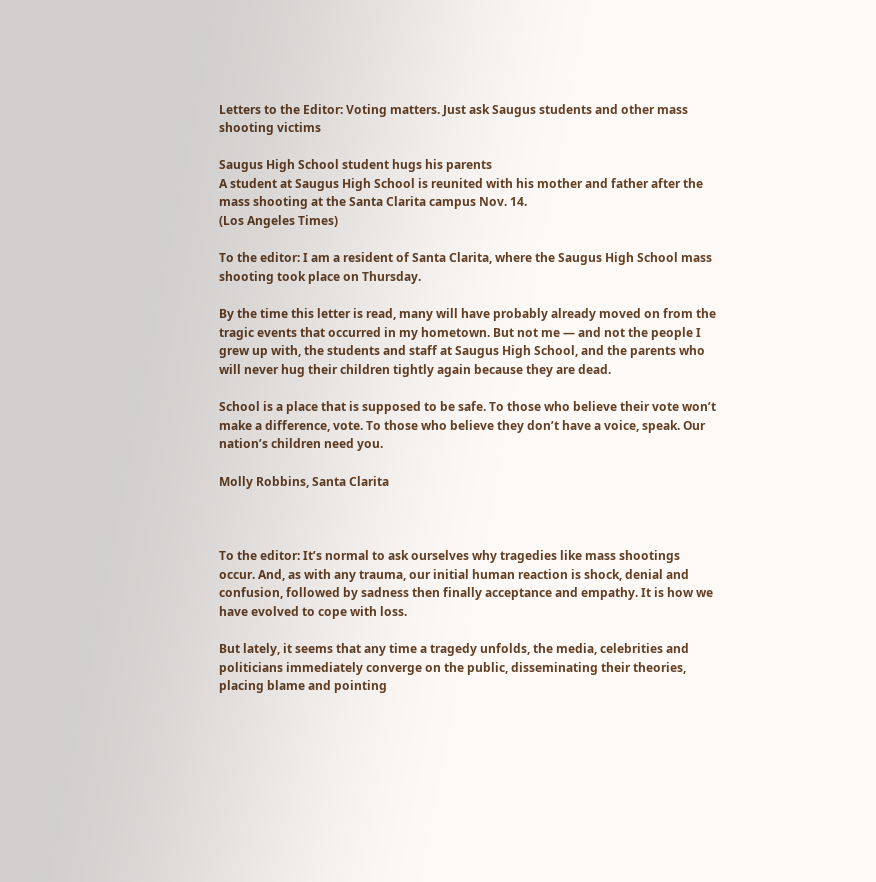Letters to the Editor: Voting matters. Just ask Saugus students and other mass shooting victims

Saugus High School student hugs his parents
A student at Saugus High School is reunited with his mother and father after the mass shooting at the Santa Clarita campus Nov. 14.
(Los Angeles Times)

To the editor: I am a resident of Santa Clarita, where the Saugus High School mass shooting took place on Thursday.

By the time this letter is read, many will have probably already moved on from the tragic events that occurred in my hometown. But not me — and not the people I grew up with, the students and staff at Saugus High School, and the parents who will never hug their children tightly again because they are dead.

School is a place that is supposed to be safe. To those who believe their vote won’t make a difference, vote. To those who believe they don’t have a voice, speak. Our nation’s children need you.

Molly Robbins, Santa Clarita



To the editor: It’s normal to ask ourselves why tragedies like mass shootings occur. And, as with any trauma, our initial human reaction is shock, denial and confusion, followed by sadness then finally acceptance and empathy. It is how we have evolved to cope with loss.

But lately, it seems that any time a tragedy unfolds, the media, celebrities and politicians immediately converge on the public, disseminating their theories, placing blame and pointing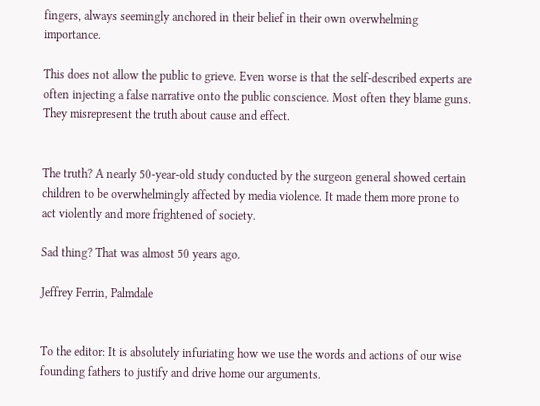fingers, always seemingly anchored in their belief in their own overwhelming importance.

This does not allow the public to grieve. Even worse is that the self-described experts are often injecting a false narrative onto the public conscience. Most often they blame guns. They misrepresent the truth about cause and effect.


The truth? A nearly 50-year-old study conducted by the surgeon general showed certain children to be overwhelmingly affected by media violence. It made them more prone to act violently and more frightened of society.

Sad thing? That was almost 50 years ago.

Jeffrey Ferrin, Palmdale


To the editor: It is absolutely infuriating how we use the words and actions of our wise founding fathers to justify and drive home our arguments.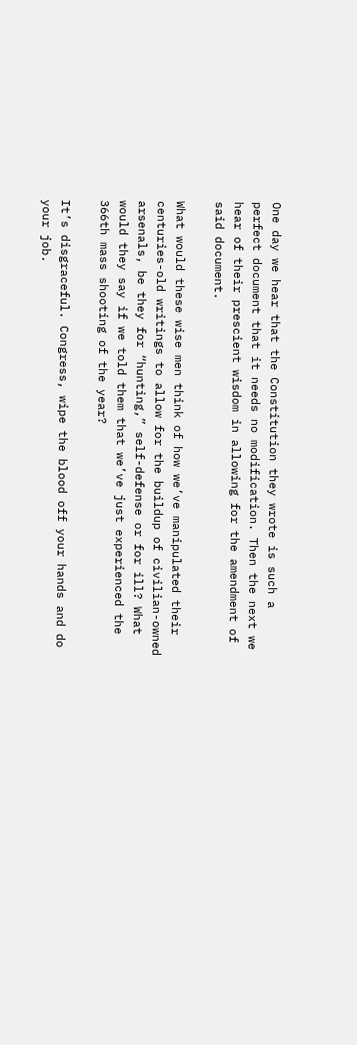One day we hear that the Constitution they wrote is such a perfect document that it needs no modification. Then the next we hear of their prescient wisdom in allowing for the amendment of said document.

What would these wise men think of how we’ve manipulated their centuries-old writings to allow for the buildup of civilian-owned arsenals, be they for “hunting,” self-defense or for ill? What would they say if we told them that we’ve just experienced the 366th mass shooting of the year?

It’s disgraceful. Congress, wipe the blood off your hands and do your job.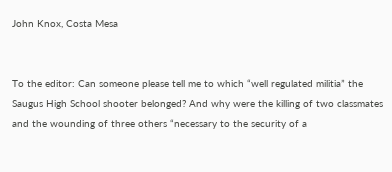John Knox, Costa Mesa


To the editor: Can someone please tell me to which “well regulated militia” the Saugus High School shooter belonged? And why were the killing of two classmates and the wounding of three others “necessary to the security of a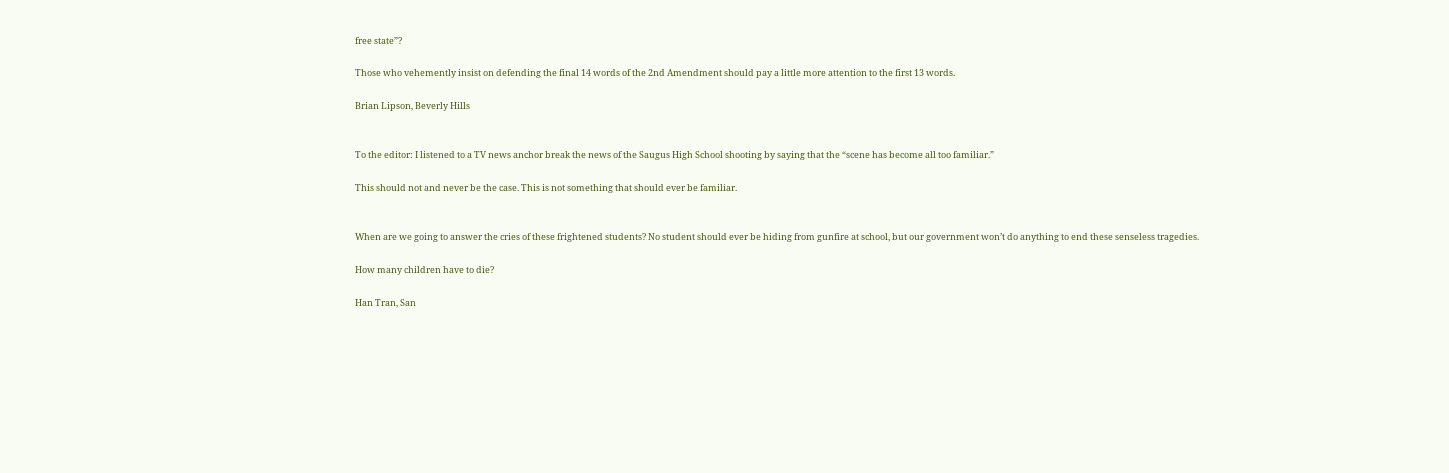free state”?

Those who vehemently insist on defending the final 14 words of the 2nd Amendment should pay a little more attention to the first 13 words.

Brian Lipson, Beverly Hills


To the editor: I listened to a TV news anchor break the news of the Saugus High School shooting by saying that the “scene has become all too familiar.”

This should not and never be the case. This is not something that should ever be familiar.


When are we going to answer the cries of these frightened students? No student should ever be hiding from gunfire at school, but our government won’t do anything to end these senseless tragedies.

How many children have to die?

Han Tran, San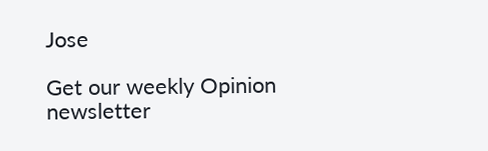Jose

Get our weekly Opinion newsletter